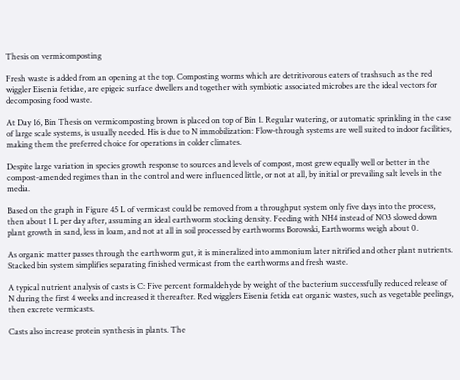Thesis on vermicomposting

Fresh waste is added from an opening at the top. Composting worms which are detritivorous eaters of trashsuch as the red wiggler Eisenia fetidae, are epigeic surface dwellers and together with symbiotic associated microbes are the ideal vectors for decomposing food waste.

At Day 16, Bin Thesis on vermicomposting brown is placed on top of Bin 1. Regular watering, or automatic sprinkling in the case of large scale systems, is usually needed. His is due to N immobilization: Flow-through systems are well suited to indoor facilities, making them the preferred choice for operations in colder climates.

Despite large variation in species growth response to sources and levels of compost, most grew equally well or better in the compost-amended regimes than in the control and were influenced little, or not at all, by initial or prevailing salt levels in the media.

Based on the graph in Figure 45 L of vermicast could be removed from a throughput system only five days into the process, then about 1 L per day after, assuming an ideal earthworm stocking density. Feeding with NH4 instead of NO3 slowed down plant growth in sand, less in loam, and not at all in soil processed by earthworms Borowski, Earthworms weigh about 0.

As organic matter passes through the earthworm gut, it is mineralized into ammonium later nitrified and other plant nutrients. Stacked bin system simplifies separating finished vermicast from the earthworms and fresh waste.

A typical nutrient analysis of casts is C: Five percent formaldehyde by weight of the bacterium successfully reduced release of N during the first 4 weeks and increased it thereafter. Red wigglers Eisenia fetida eat organic wastes, such as vegetable peelings, then excrete vermicasts.

Casts also increase protein synthesis in plants. The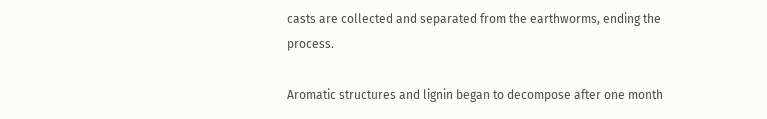casts are collected and separated from the earthworms, ending the process.

Aromatic structures and lignin began to decompose after one month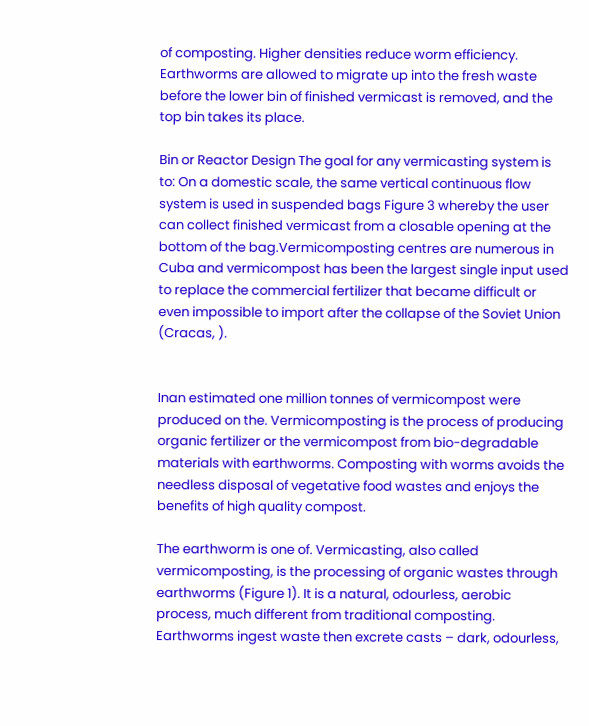of composting. Higher densities reduce worm efficiency. Earthworms are allowed to migrate up into the fresh waste before the lower bin of finished vermicast is removed, and the top bin takes its place.

Bin or Reactor Design The goal for any vermicasting system is to: On a domestic scale, the same vertical continuous flow system is used in suspended bags Figure 3 whereby the user can collect finished vermicast from a closable opening at the bottom of the bag.Vermicomposting centres are numerous in Cuba and vermicompost has been the largest single input used to replace the commercial fertilizer that became difficult or even impossible to import after the collapse of the Soviet Union (Cracas, ).


Inan estimated one million tonnes of vermicompost were produced on the. Vermicomposting is the process of producing organic fertilizer or the vermicompost from bio-degradable materials with earthworms. Composting with worms avoids the needless disposal of vegetative food wastes and enjoys the benefits of high quality compost.

The earthworm is one of. Vermicasting, also called vermicomposting, is the processing of organic wastes through earthworms (Figure 1). It is a natural, odourless, aerobic process, much different from traditional composting. Earthworms ingest waste then excrete casts – dark, odourless,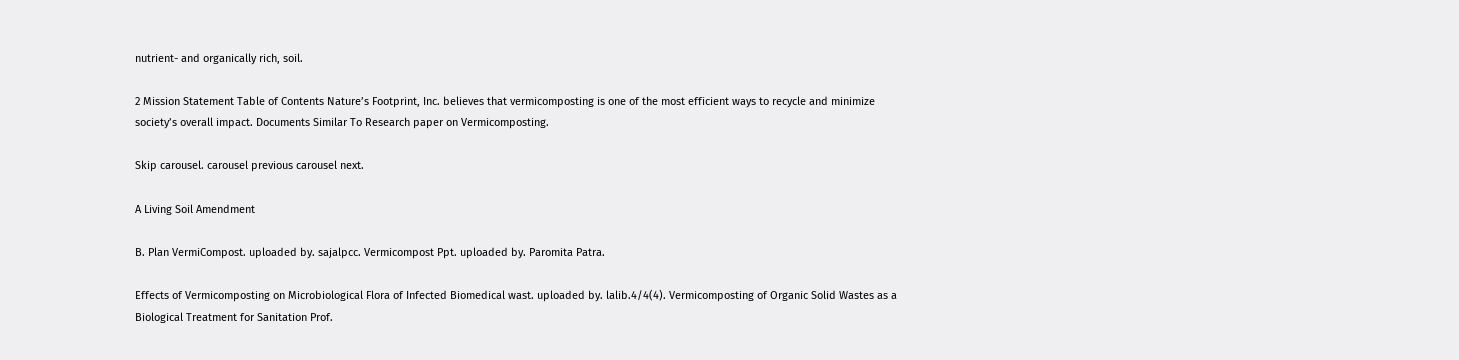nutrient- and organically rich, soil.

2 Mission Statement Table of Contents Nature’s Footprint, Inc. believes that vermicomposting is one of the most efficient ways to recycle and minimize society’s overall impact. Documents Similar To Research paper on Vermicomposting.

Skip carousel. carousel previous carousel next.

A Living Soil Amendment

B. Plan VermiCompost. uploaded by. sajalpcc. Vermicompost Ppt. uploaded by. Paromita Patra.

Effects of Vermicomposting on Microbiological Flora of Infected Biomedical wast. uploaded by. lalib.4/4(4). Vermicomposting of Organic Solid Wastes as a Biological Treatment for Sanitation Prof.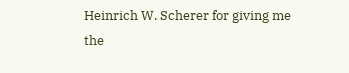Heinrich W. Scherer for giving me the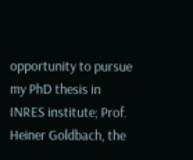opportunity to pursue my PhD thesis in INRES institute; Prof. Heiner Goldbach, the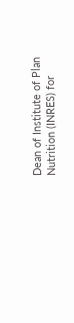Dean of Institute of Plan Nutrition (INRES) for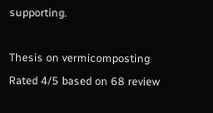supporting.

Thesis on vermicomposting
Rated 4/5 based on 68 review